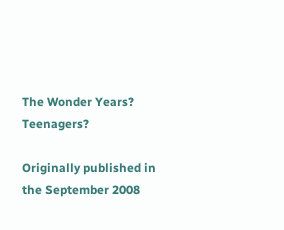The Wonder Years? Teenagers?

Originally published in the September 2008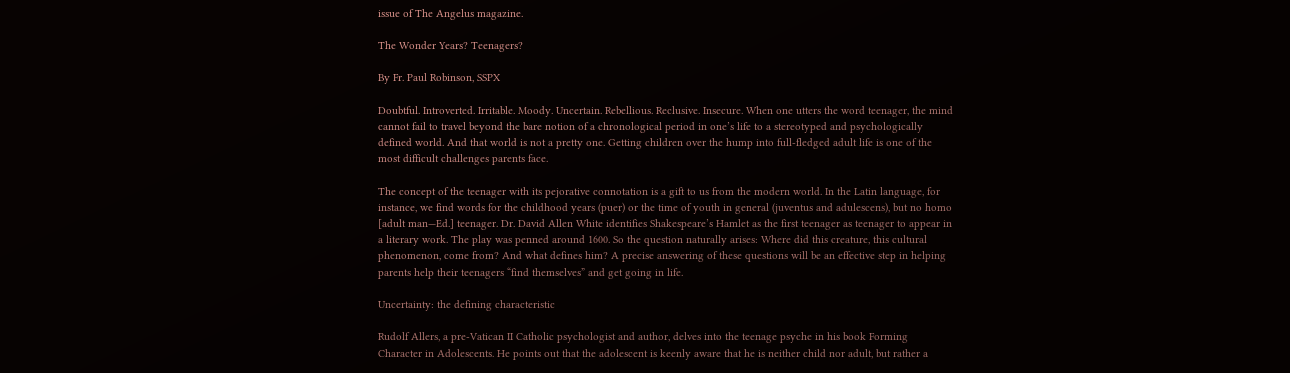issue of The Angelus magazine.

The Wonder Years? Teenagers?

By Fr. Paul Robinson, SSPX

Doubtful. Introverted. Irritable. Moody. Uncertain. Rebellious. Reclusive. Insecure. When one utters the word teenager, the mind cannot fail to travel beyond the bare notion of a chronological period in one’s life to a stereotyped and psychologically defined world. And that world is not a pretty one. Getting children over the hump into full-fledged adult life is one of the most difficult challenges parents face.

The concept of the teenager with its pejorative connotation is a gift to us from the modern world. In the Latin language, for instance, we find words for the childhood years (puer) or the time of youth in general (juventus and adulescens), but no homo  [adult man—Ed.] teenager. Dr. David Allen White identifies Shakespeare’s Hamlet as the first teenager as teenager to appear in a literary work. The play was penned around 1600. So the question naturally arises: Where did this creature, this cultural phenomenon, come from? And what defines him? A precise answering of these questions will be an effective step in helping parents help their teenagers “find themselves” and get going in life.

Uncertainty: the defining characteristic

Rudolf Allers, a pre-Vatican II Catholic psychologist and author, delves into the teenage psyche in his book Forming Character in Adolescents. He points out that the adolescent is keenly aware that he is neither child nor adult, but rather a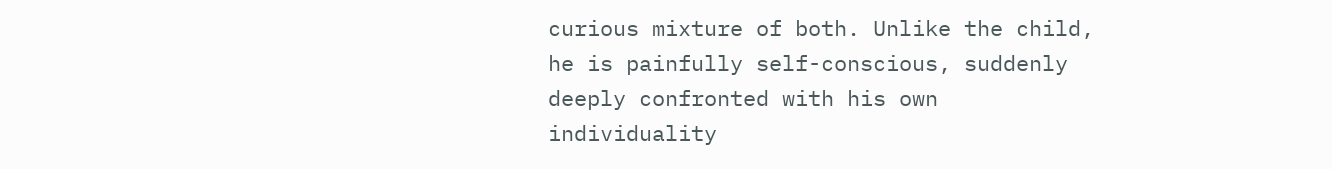curious mixture of both. Unlike the child, he is painfully self-conscious, suddenly deeply confronted with his own individuality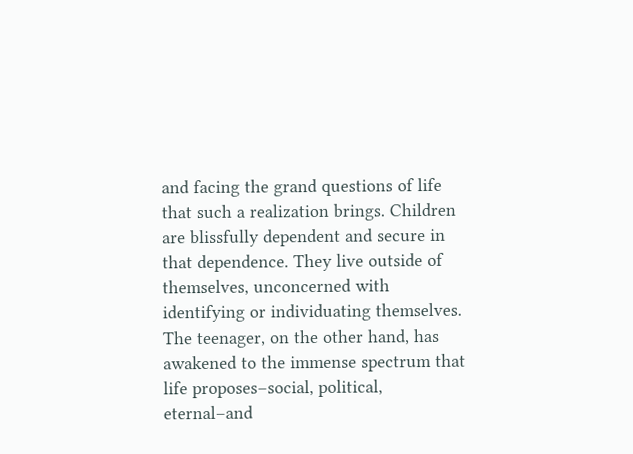and facing the grand questions of life that such a realization brings. Children are blissfully dependent and secure in that dependence. They live outside of themselves, unconcerned with identifying or individuating themselves. The teenager, on the other hand, has awakened to the immense spectrum that life proposes–social, political, eternal–and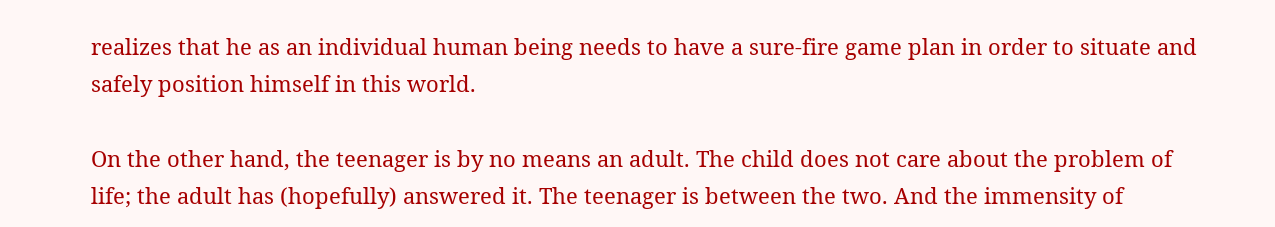realizes that he as an individual human being needs to have a sure-fire game plan in order to situate and safely position himself in this world.

On the other hand, the teenager is by no means an adult. The child does not care about the problem of life; the adult has (hopefully) answered it. The teenager is between the two. And the immensity of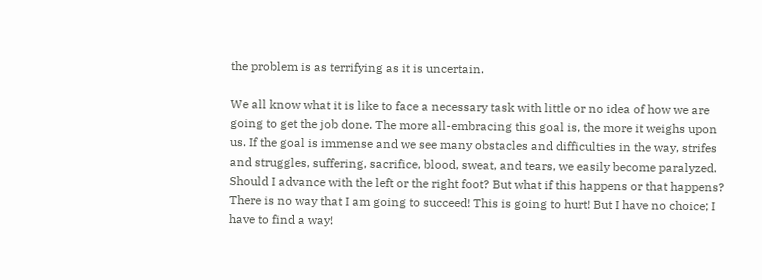the problem is as terrifying as it is uncertain.

We all know what it is like to face a necessary task with little or no idea of how we are going to get the job done. The more all-embracing this goal is, the more it weighs upon us. If the goal is immense and we see many obstacles and difficulties in the way, strifes and struggles, suffering, sacrifice, blood, sweat, and tears, we easily become paralyzed. Should I advance with the left or the right foot? But what if this happens or that happens? There is no way that I am going to succeed! This is going to hurt! But I have no choice; I have to find a way!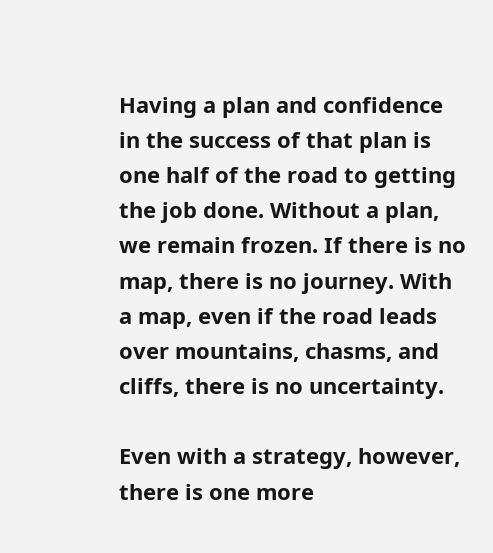Having a plan and confidence in the success of that plan is one half of the road to getting the job done. Without a plan, we remain frozen. If there is no map, there is no journey. With a map, even if the road leads over mountains, chasms, and cliffs, there is no uncertainty.

Even with a strategy, however, there is one more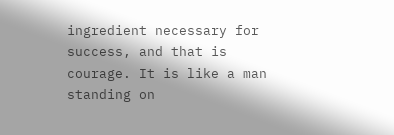ingredient necessary for success, and that is courage. It is like a man standing on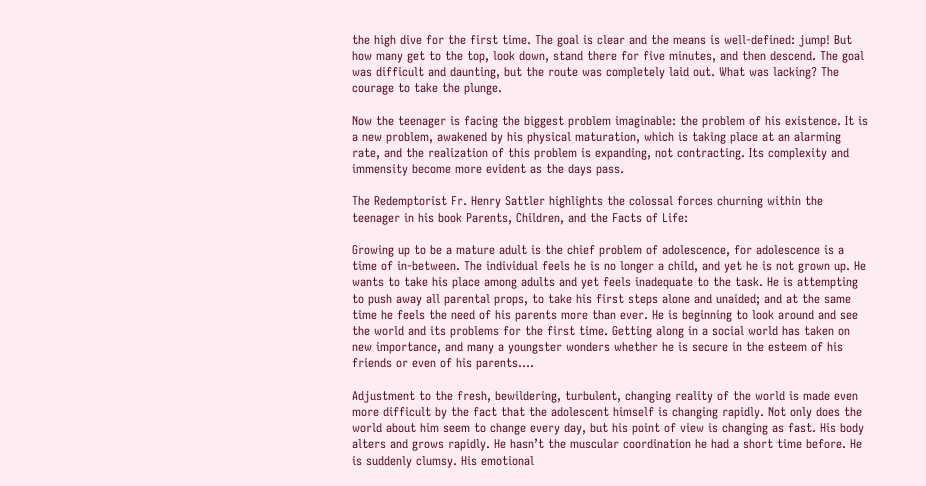the high dive for the first time. The goal is clear and the means is well-defined: jump! But how many get to the top, look down, stand there for five minutes, and then descend. The goal was difficult and daunting, but the route was completely laid out. What was lacking? The courage to take the plunge.

Now the teenager is facing the biggest problem imaginable: the problem of his existence. It is a new problem, awakened by his physical maturation, which is taking place at an alarming rate, and the realization of this problem is expanding, not contracting. Its complexity and immensity become more evident as the days pass.

The Redemptorist Fr. Henry Sattler highlights the colossal forces churning within the teenager in his book Parents, Children, and the Facts of Life:

Growing up to be a mature adult is the chief problem of adolescence, for adolescence is a time of in-between. The individual feels he is no longer a child, and yet he is not grown up. He wants to take his place among adults and yet feels inadequate to the task. He is attempting to push away all parental props, to take his first steps alone and unaided; and at the same time he feels the need of his parents more than ever. He is beginning to look around and see the world and its problems for the first time. Getting along in a social world has taken on new importance, and many a youngster wonders whether he is secure in the esteem of his friends or even of his parents.…

Adjustment to the fresh, bewildering, turbulent, changing reality of the world is made even more difficult by the fact that the adolescent himself is changing rapidly. Not only does the world about him seem to change every day, but his point of view is changing as fast. His body alters and grows rapidly. He hasn’t the muscular coordination he had a short time before. He is suddenly clumsy. His emotional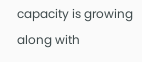capacity is growing along with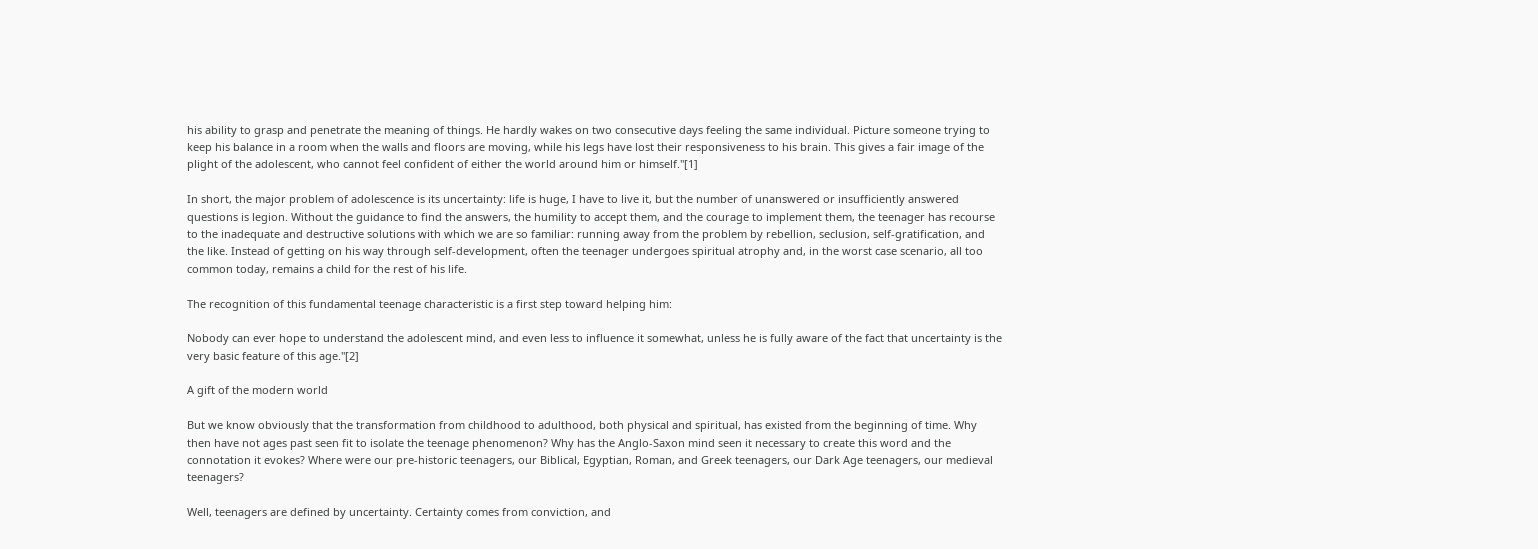his ability to grasp and penetrate the meaning of things. He hardly wakes on two consecutive days feeling the same individual. Picture someone trying to keep his balance in a room when the walls and floors are moving, while his legs have lost their responsiveness to his brain. This gives a fair image of the plight of the adolescent, who cannot feel confident of either the world around him or himself."[1]

In short, the major problem of adolescence is its uncertainty: life is huge, I have to live it, but the number of unanswered or insufficiently answered questions is legion. Without the guidance to find the answers, the humility to accept them, and the courage to implement them, the teenager has recourse to the inadequate and destructive solutions with which we are so familiar: running away from the problem by rebellion, seclusion, self-gratification, and the like. Instead of getting on his way through self-development, often the teenager undergoes spiritual atrophy and, in the worst case scenario, all too common today, remains a child for the rest of his life.

The recognition of this fundamental teenage characteristic is a first step toward helping him:

Nobody can ever hope to understand the adolescent mind, and even less to influence it somewhat, unless he is fully aware of the fact that uncertainty is the very basic feature of this age."[2]

A gift of the modern world

But we know obviously that the transformation from childhood to adulthood, both physical and spiritual, has existed from the beginning of time. Why then have not ages past seen fit to isolate the teenage phenomenon? Why has the Anglo-Saxon mind seen it necessary to create this word and the connotation it evokes? Where were our pre-historic teenagers, our Biblical, Egyptian, Roman, and Greek teenagers, our Dark Age teenagers, our medieval teenagers?

Well, teenagers are defined by uncertainty. Certainty comes from conviction, and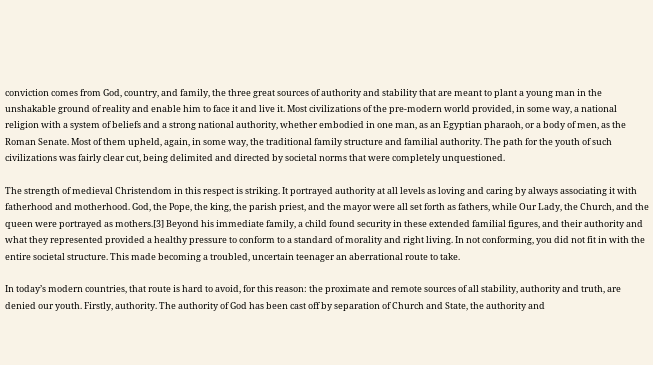conviction comes from God, country, and family, the three great sources of authority and stability that are meant to plant a young man in the unshakable ground of reality and enable him to face it and live it. Most civilizations of the pre-modern world provided, in some way, a national religion with a system of beliefs and a strong national authority, whether embodied in one man, as an Egyptian pharaoh, or a body of men, as the Roman Senate. Most of them upheld, again, in some way, the traditional family structure and familial authority. The path for the youth of such civilizations was fairly clear cut, being delimited and directed by societal norms that were completely unquestioned.

The strength of medieval Christendom in this respect is striking. It portrayed authority at all levels as loving and caring by always associating it with fatherhood and motherhood. God, the Pope, the king, the parish priest, and the mayor were all set forth as fathers, while Our Lady, the Church, and the queen were portrayed as mothers.[3] Beyond his immediate family, a child found security in these extended familial figures, and their authority and what they represented provided a healthy pressure to conform to a standard of morality and right living. In not conforming, you did not fit in with the entire societal structure. This made becoming a troubled, uncertain teenager an aberrational route to take.

In today’s modern countries, that route is hard to avoid, for this reason: the proximate and remote sources of all stability, authority and truth, are denied our youth. Firstly, authority. The authority of God has been cast off by separation of Church and State, the authority and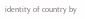identity of country by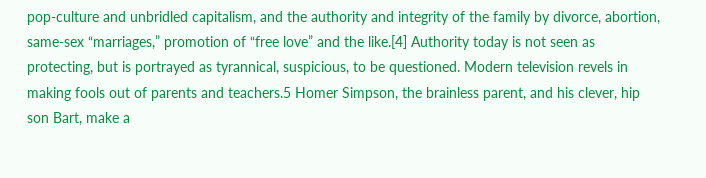pop-culture and unbridled capitalism, and the authority and integrity of the family by divorce, abortion, same-sex “marriages,” promotion of “free love” and the like.[4] Authority today is not seen as protecting, but is portrayed as tyrannical, suspicious, to be questioned. Modern television revels in making fools out of parents and teachers.5 Homer Simpson, the brainless parent, and his clever, hip son Bart, make a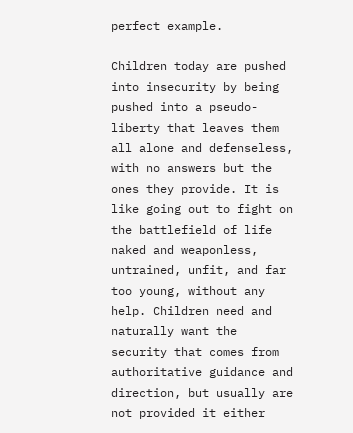perfect example.

Children today are pushed into insecurity by being pushed into a pseudo-liberty that leaves them all alone and defenseless, with no answers but the ones they provide. It is like going out to fight on the battlefield of life naked and weaponless, untrained, unfit, and far too young, without any help. Children need and naturally want the security that comes from authoritative guidance and direction, but usually are not provided it either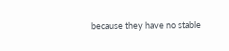because they have no stable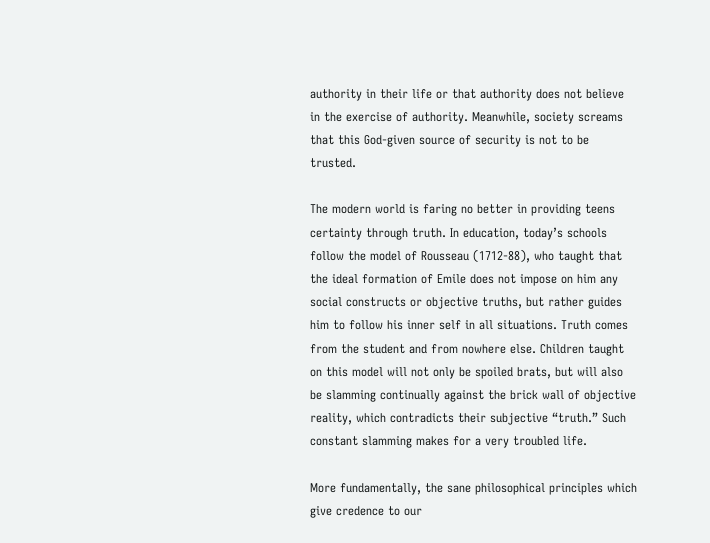authority in their life or that authority does not believe in the exercise of authority. Meanwhile, society screams that this God-given source of security is not to be trusted.

The modern world is faring no better in providing teens certainty through truth. In education, today’s schools follow the model of Rousseau (1712-88), who taught that the ideal formation of Emile does not impose on him any social constructs or objective truths, but rather guides him to follow his inner self in all situations. Truth comes from the student and from nowhere else. Children taught on this model will not only be spoiled brats, but will also be slamming continually against the brick wall of objective reality, which contradicts their subjective “truth.” Such constant slamming makes for a very troubled life.

More fundamentally, the sane philosophical principles which give credence to our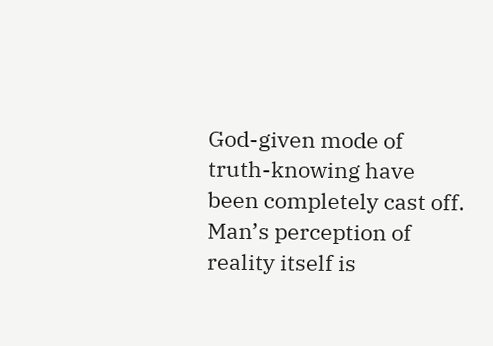God-given mode of truth-knowing have been completely cast off. Man’s perception of reality itself is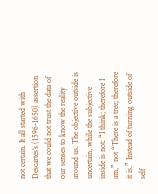not certain. It all started with Descartes’s (1596-1650) assertion that we could not trust the data of our senses to know the reality around us. The objective outside is uncertain, while the subjective inside is not: “I think; therefore I am,” not “There is a tree; therefore it is.” Instead of turning outside of self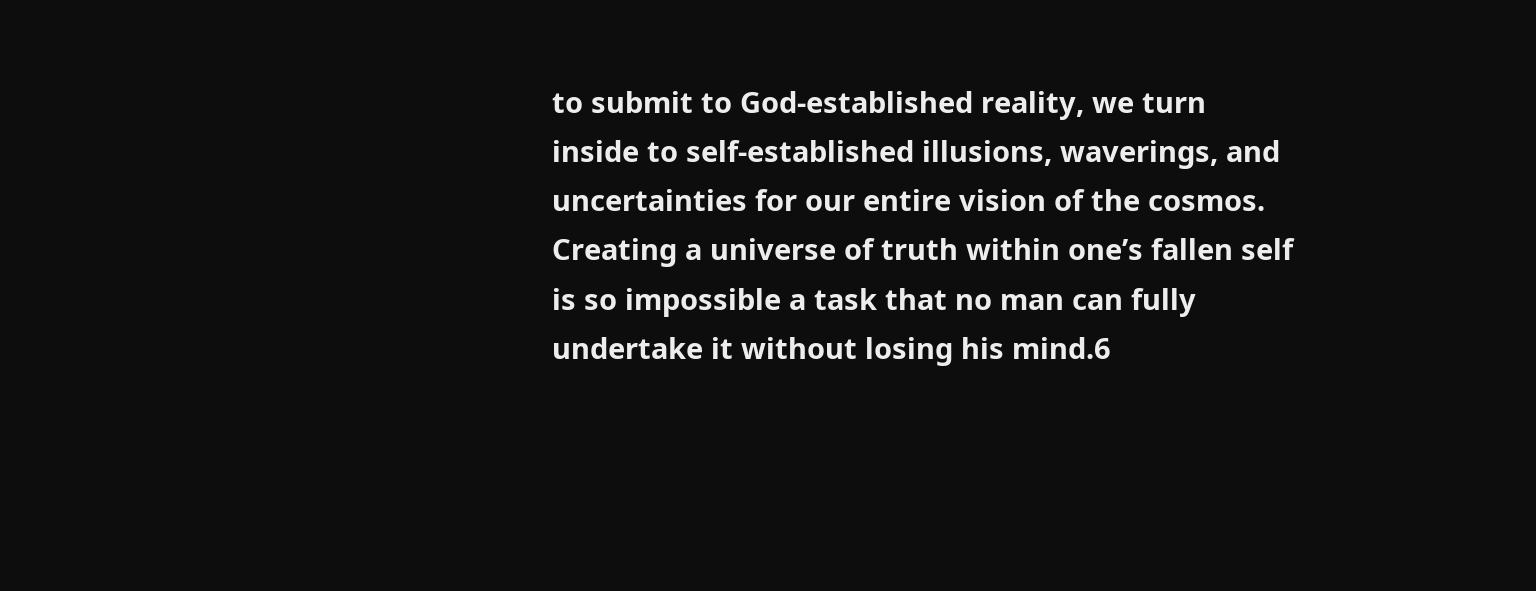to submit to God-established reality, we turn inside to self-established illusions, waverings, and uncertainties for our entire vision of the cosmos. Creating a universe of truth within one’s fallen self is so impossible a task that no man can fully undertake it without losing his mind.6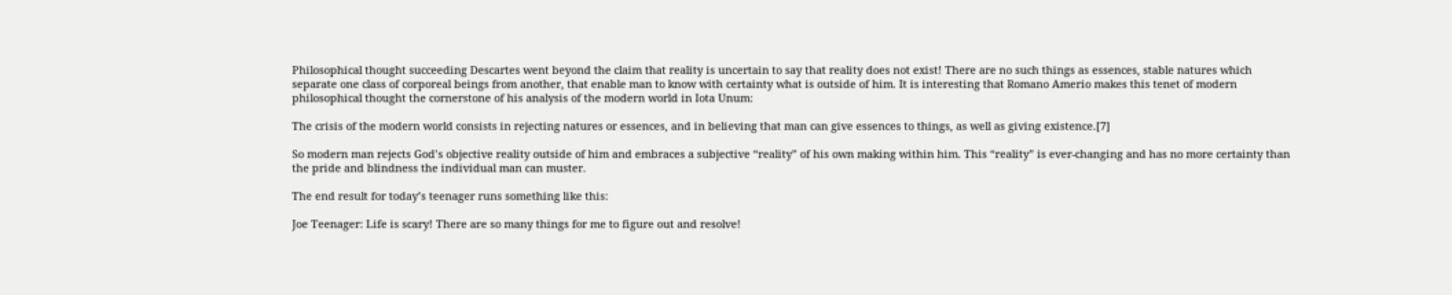Philosophical thought succeeding Descartes went beyond the claim that reality is uncertain to say that reality does not exist! There are no such things as essences, stable natures which separate one class of corporeal beings from another, that enable man to know with certainty what is outside of him. It is interesting that Romano Amerio makes this tenet of modern philosophical thought the cornerstone of his analysis of the modern world in Iota Unum:

The crisis of the modern world consists in rejecting natures or essences, and in believing that man can give essences to things, as well as giving existence.[7]

So modern man rejects God’s objective reality outside of him and embraces a subjective “reality” of his own making within him. This “reality” is ever-changing and has no more certainty than the pride and blindness the individual man can muster.

The end result for today’s teenager runs something like this:

Joe Teenager: Life is scary! There are so many things for me to figure out and resolve!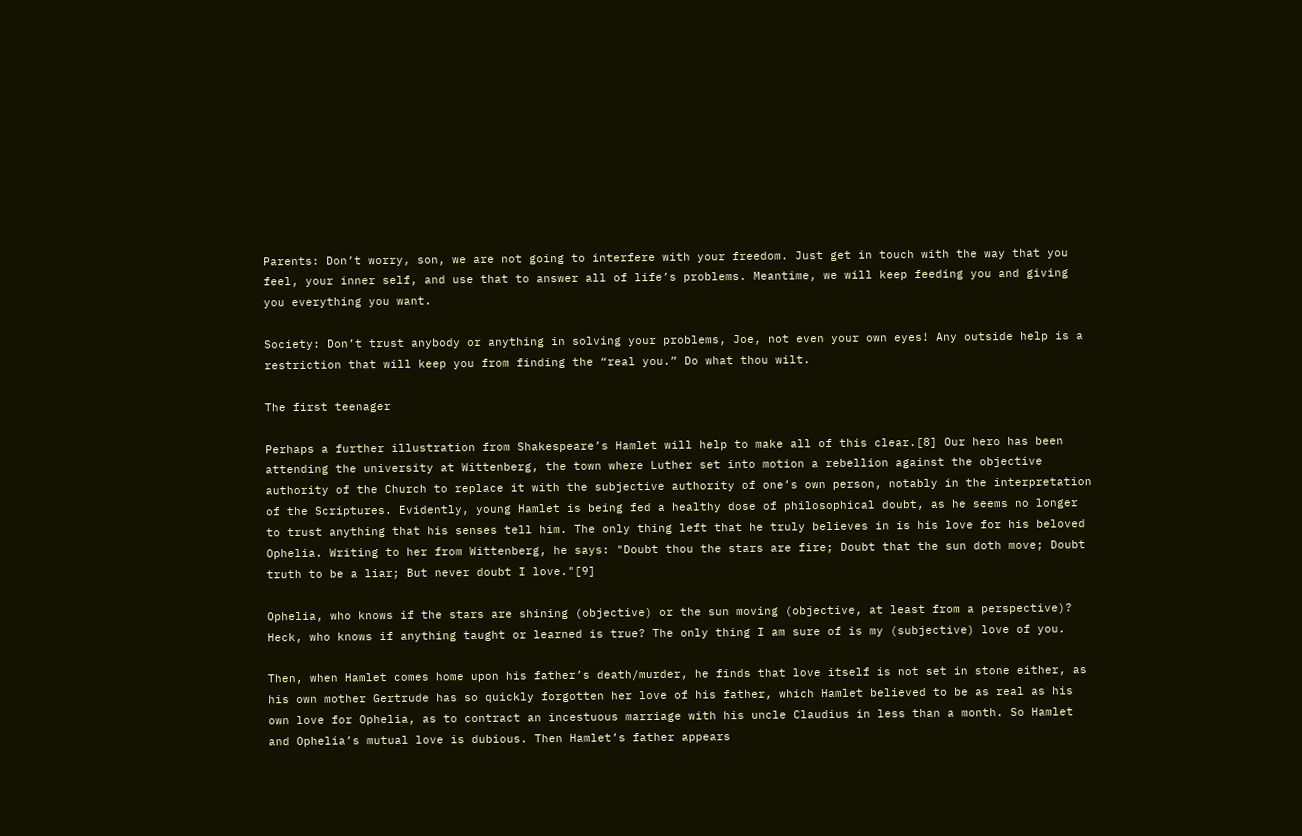Parents: Don’t worry, son, we are not going to interfere with your freedom. Just get in touch with the way that you feel, your inner self, and use that to answer all of life’s problems. Meantime, we will keep feeding you and giving you everything you want.

Society: Don’t trust anybody or anything in solving your problems, Joe, not even your own eyes! Any outside help is a restriction that will keep you from finding the “real you.” Do what thou wilt.

The first teenager

Perhaps a further illustration from Shakespeare’s Hamlet will help to make all of this clear.[8] Our hero has been attending the university at Wittenberg, the town where Luther set into motion a rebellion against the objective authority of the Church to replace it with the subjective authority of one’s own person, notably in the interpretation of the Scriptures. Evidently, young Hamlet is being fed a healthy dose of philosophical doubt, as he seems no longer to trust anything that his senses tell him. The only thing left that he truly believes in is his love for his beloved Ophelia. Writing to her from Wittenberg, he says: "Doubt thou the stars are fire; Doubt that the sun doth move; Doubt truth to be a liar; But never doubt I love."[9]

Ophelia, who knows if the stars are shining (objective) or the sun moving (objective, at least from a perspective)? Heck, who knows if anything taught or learned is true? The only thing I am sure of is my (subjective) love of you.

Then, when Hamlet comes home upon his father’s death/murder, he finds that love itself is not set in stone either, as his own mother Gertrude has so quickly forgotten her love of his father, which Hamlet believed to be as real as his own love for Ophelia, as to contract an incestuous marriage with his uncle Claudius in less than a month. So Hamlet and Ophelia’s mutual love is dubious. Then Hamlet’s father appears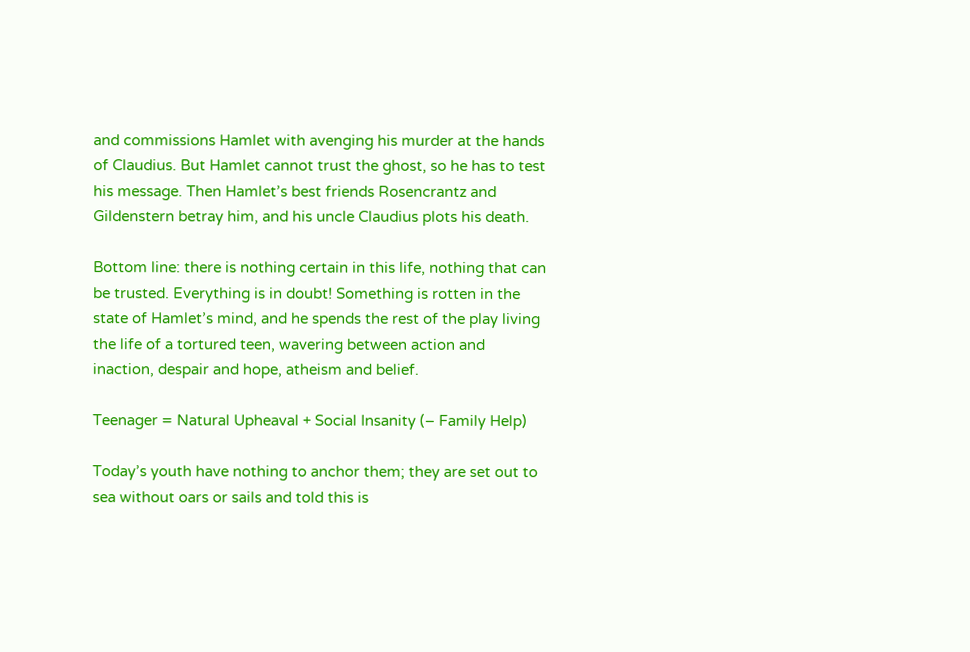and commissions Hamlet with avenging his murder at the hands of Claudius. But Hamlet cannot trust the ghost, so he has to test his message. Then Hamlet’s best friends Rosencrantz and Gildenstern betray him, and his uncle Claudius plots his death.

Bottom line: there is nothing certain in this life, nothing that can be trusted. Everything is in doubt! Something is rotten in the state of Hamlet’s mind, and he spends the rest of the play living the life of a tortured teen, wavering between action and inaction, despair and hope, atheism and belief.

Teenager = Natural Upheaval + Social Insanity (– Family Help)

Today’s youth have nothing to anchor them; they are set out to sea without oars or sails and told this is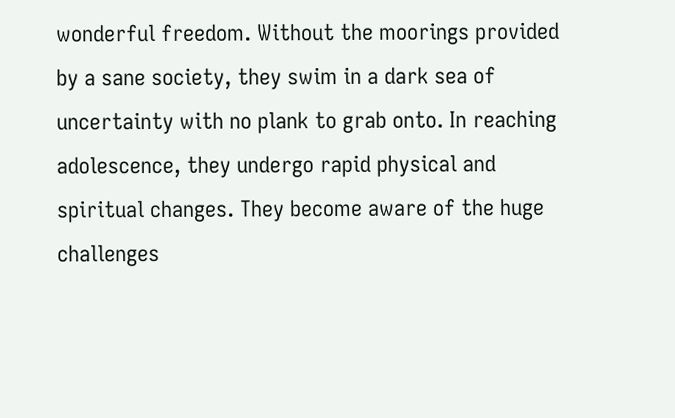wonderful freedom. Without the moorings provided by a sane society, they swim in a dark sea of uncertainty with no plank to grab onto. In reaching adolescence, they undergo rapid physical and spiritual changes. They become aware of the huge challenges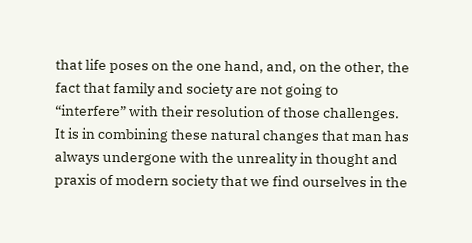that life poses on the one hand, and, on the other, the fact that family and society are not going to “interfere” with their resolution of those challenges. It is in combining these natural changes that man has always undergone with the unreality in thought and praxis of modern society that we find ourselves in the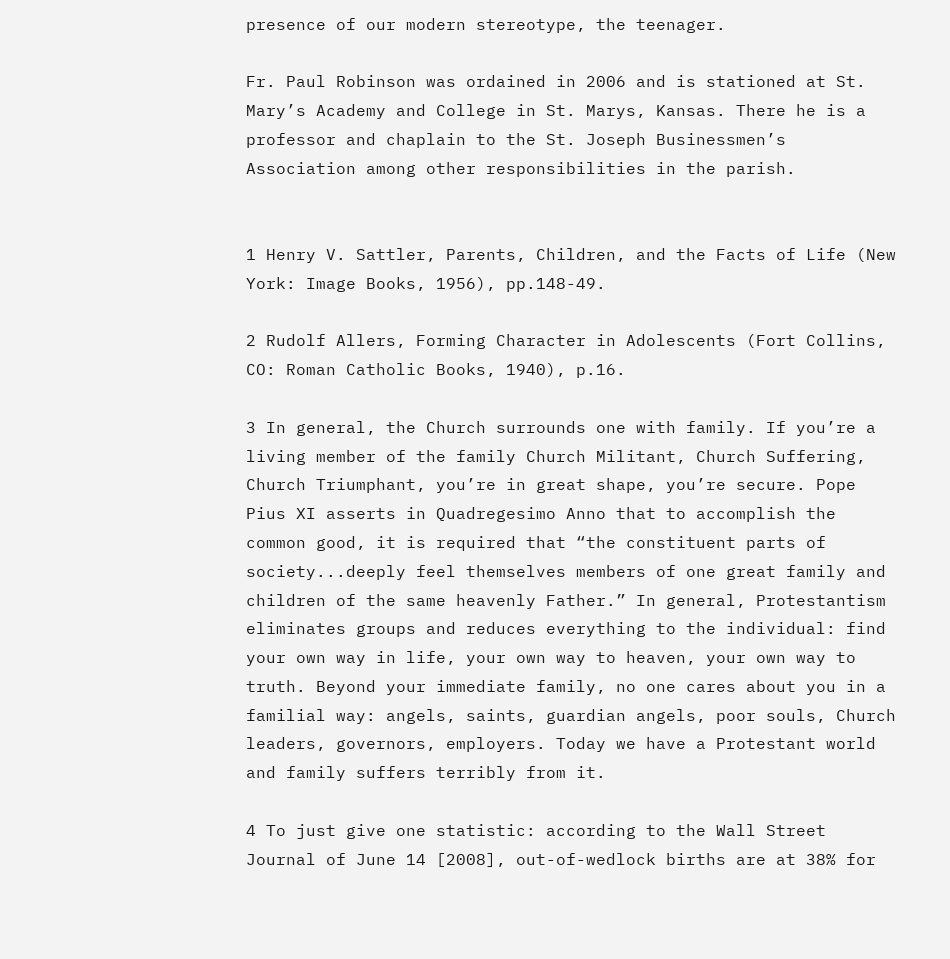presence of our modern stereotype, the teenager.

Fr. Paul Robinson was ordained in 2006 and is stationed at St. Mary’s Academy and College in St. Marys, Kansas. There he is a professor and chaplain to the St. Joseph Businessmen’s Association among other responsibilities in the parish.


1 Henry V. Sattler, Parents, Children, and the Facts of Life (New York: Image Books, 1956), pp.148-49.

2 Rudolf Allers, Forming Character in Adolescents (Fort Collins, CO: Roman Catholic Books, 1940), p.16.

3 In general, the Church surrounds one with family. If you’re a living member of the family Church Militant, Church Suffering, Church Triumphant, you’re in great shape, you’re secure. Pope Pius XI asserts in Quadregesimo Anno that to accomplish the common good, it is required that “the constituent parts of society...deeply feel themselves members of one great family and children of the same heavenly Father.” In general, Protestantism eliminates groups and reduces everything to the individual: find your own way in life, your own way to heaven, your own way to truth. Beyond your immediate family, no one cares about you in a familial way: angels, saints, guardian angels, poor souls, Church leaders, governors, employers. Today we have a Protestant world and family suffers terribly from it.

4 To just give one statistic: according to the Wall Street Journal of June 14 [2008], out-of-wedlock births are at 38% for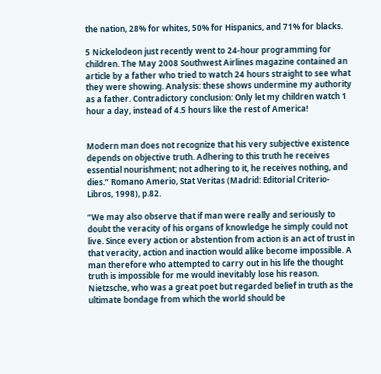the nation, 28% for whites, 50% for Hispanics, and 71% for blacks.

5 Nickelodeon just recently went to 24-hour programming for children. The May 2008 Southwest Airlines magazine contained an article by a father who tried to watch 24 hours straight to see what they were showing. Analysis: these shows undermine my authority as a father. Contradictory conclusion: Only let my children watch 1 hour a day, instead of 4.5 hours like the rest of America!


Modern man does not recognize that his very subjective existence depends on objective truth. Adhering to this truth he receives essential nourishment; not adhering to it, he receives nothing, and dies.” Romano Amerio, Stat Veritas (Madrid: Editorial Criterio-Libros, 1998), p.82.

“We may also observe that if man were really and seriously to doubt the veracity of his organs of knowledge he simply could not live. Since every action or abstention from action is an act of trust in that veracity, action and inaction would alike become impossible. A man therefore who attempted to carry out in his life the thought truth is impossible for me would inevitably lose his reason. Nietzsche, who was a great poet but regarded belief in truth as the ultimate bondage from which the world should be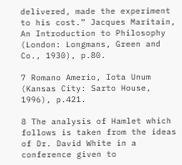delivered, made the experiment to his cost.” Jacques Maritain, An Introduction to Philosophy (London: Longmans, Green and Co., 1930), p.80.

7 Romano Amerio, Iota Unum (Kansas City: Sarto House, 1996), p.421.

8 The analysis of Hamlet which follows is taken from the ideas of Dr. David White in a conference given to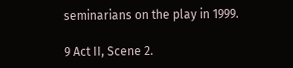seminarians on the play in 1999.

9 Act II, Scene 2.